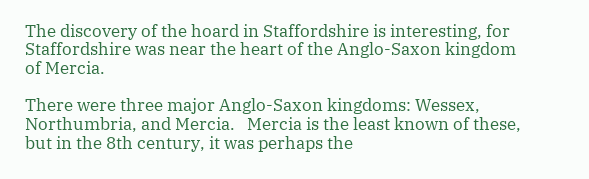The discovery of the hoard in Staffordshire is interesting, for Staffordshire was near the heart of the Anglo-Saxon kingdom of Mercia.

There were three major Anglo-Saxon kingdoms: Wessex, Northumbria, and Mercia.   Mercia is the least known of these, but in the 8th century, it was perhaps the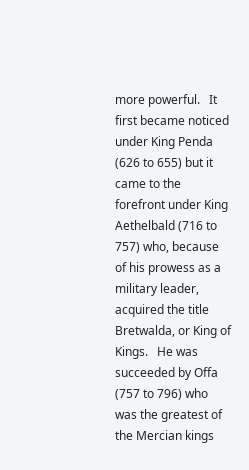more powerful.   It first became noticed under King Penda (626 to 655) but it came to the forefront under King Aethelbald (716 to 757) who, because of his prowess as a military leader, acquired the title Bretwalda, or King of Kings.   He was succeeded by Offa (757 to 796) who was the greatest of the Mercian kings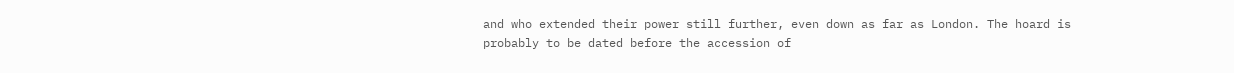and who extended their power still further, even down as far as London. The hoard is probably to be dated before the accession of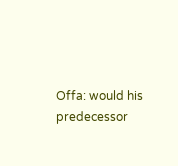Offa: would his predecessor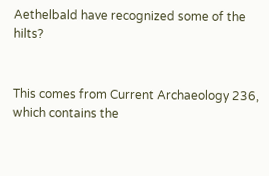Aethelbald have recognized some of the hilts?


This comes from Current Archaeology 236, which contains the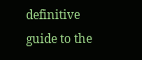definitive guide to the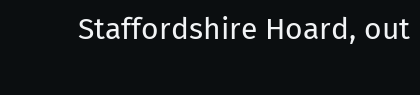Staffordshire Hoard, out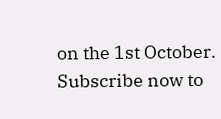on the 1st October. Subscribe now to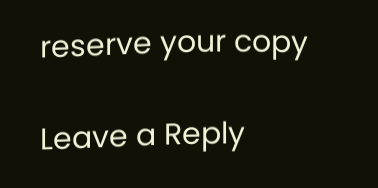reserve your copy

Leave a Reply